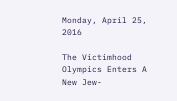Monday, April 25, 2016

The Victimhood Olympics Enters A New Jew-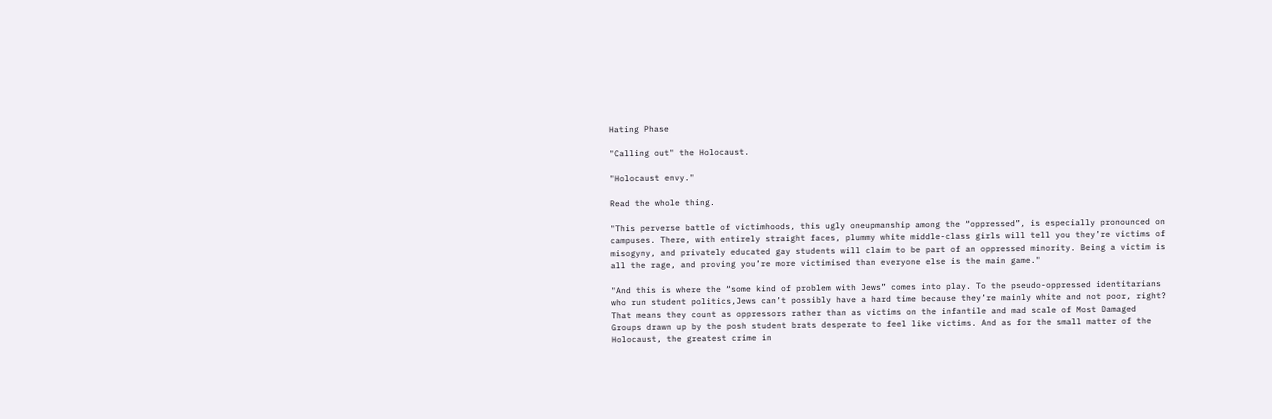Hating Phase

"Calling out" the Holocaust.

"Holocaust envy."

Read the whole thing.

"This perverse battle of victimhoods, this ugly oneupmanship among the “oppressed”, is especially pronounced on campuses. There, with entirely straight faces, plummy white middle-class girls will tell you they’re victims of misogyny, and privately educated gay students will claim to be part of an oppressed minority. Being a victim is all the rage, and proving you’re more victimised than everyone else is the main game."

"And this is where the “some kind of problem with Jews” comes into play. To the pseudo-oppressed identitarians who run student politics,Jews can’t possibly have a hard time because they’re mainly white and not poor, right? That means they count as oppressors rather than as victims on the infantile and mad scale of Most Damaged Groups drawn up by the posh student brats desperate to feel like victims. And as for the small matter of the Holocaust, the greatest crime in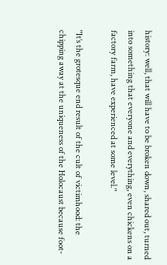history: well, that will have to be broken down, shared out, turned into something that everyone and everything, even chickens on a factory farm, have experienced at some level."

"It’s the grotesque end result of the cult of victimhood: the chipping away at the uniqueness of the Holocaust because foot-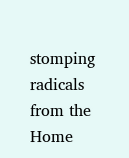stomping radicals from the Home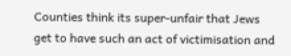Counties think its super-unfair that Jews get to have such an act of victimisation and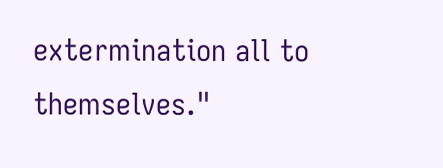extermination all to themselves."